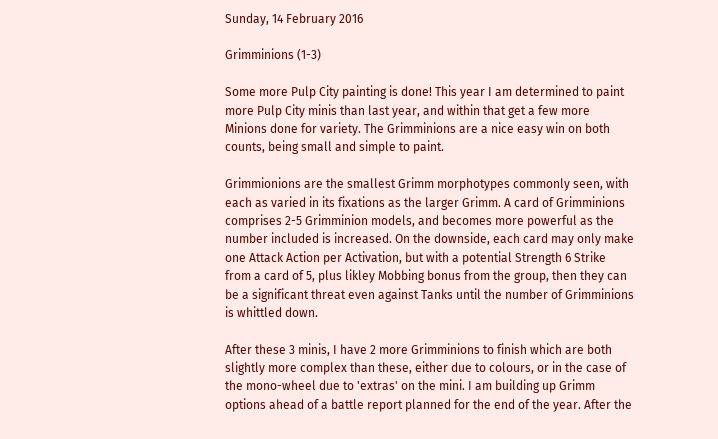Sunday, 14 February 2016

Grimminions (1-3)

Some more Pulp City painting is done! This year I am determined to paint more Pulp City minis than last year, and within that get a few more Minions done for variety. The Grimminions are a nice easy win on both counts, being small and simple to paint.

Grimmionions are the smallest Grimm morphotypes commonly seen, with each as varied in its fixations as the larger Grimm. A card of Grimminions comprises 2-5 Grimminion models, and becomes more powerful as the number included is increased. On the downside, each card may only make one Attack Action per Activation, but with a potential Strength 6 Strike from a card of 5, plus likley Mobbing bonus from the group, then they can be a significant threat even against Tanks until the number of Grimminions is whittled down.

After these 3 minis, I have 2 more Grimminions to finish which are both slightly more complex than these, either due to colours, or in the case of the mono-wheel due to 'extras' on the mini. I am building up Grimm options ahead of a battle report planned for the end of the year. After the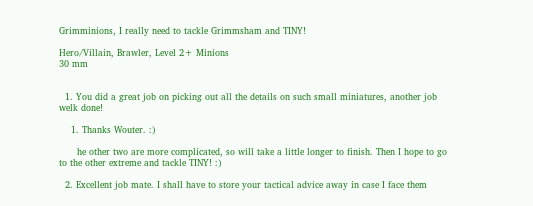Grimminions, I really need to tackle Grimmsham and TINY!

Hero/Villain, Brawler, Level 2+ Minions
30 mm


  1. You did a great job on picking out all the details on such small miniatures, another job welk done!

    1. Thanks Wouter. :)

      he other two are more complicated, so will take a little longer to finish. Then I hope to go to the other extreme and tackle TINY! :)

  2. Excellent job mate. I shall have to store your tactical advice away in case I face them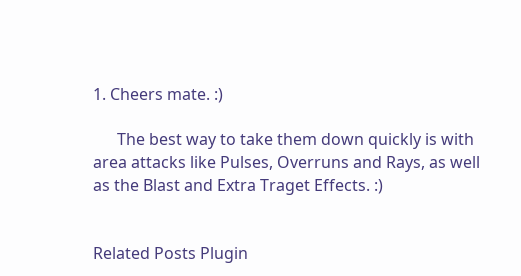1. Cheers mate. :)

      The best way to take them down quickly is with area attacks like Pulses, Overruns and Rays, as well as the Blast and Extra Traget Effects. :)


Related Posts Plugin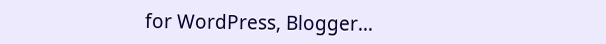for WordPress, Blogger...